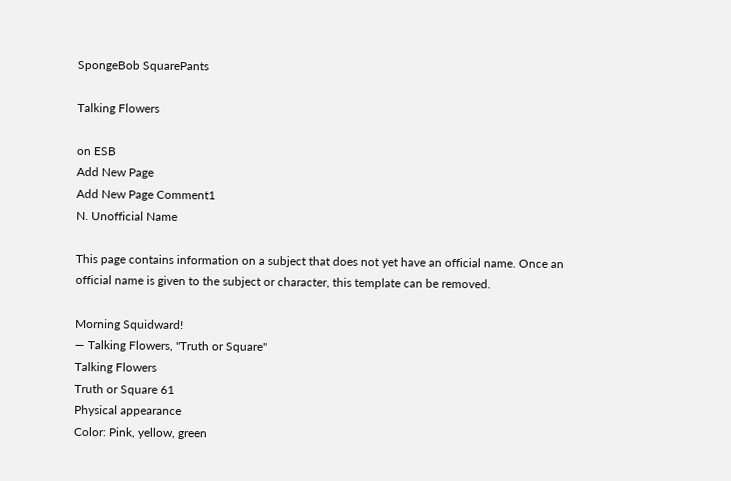SpongeBob SquarePants

Talking Flowers

on ESB
Add New Page
Add New Page Comment1
N. Unofficial Name

This page contains information on a subject that does not yet have an official name. Once an official name is given to the subject or character, this template can be removed.

Morning Squidward!
— Talking Flowers, "Truth or Square"
Talking Flowers
Truth or Square 61
Physical appearance
Color: Pink, yellow, green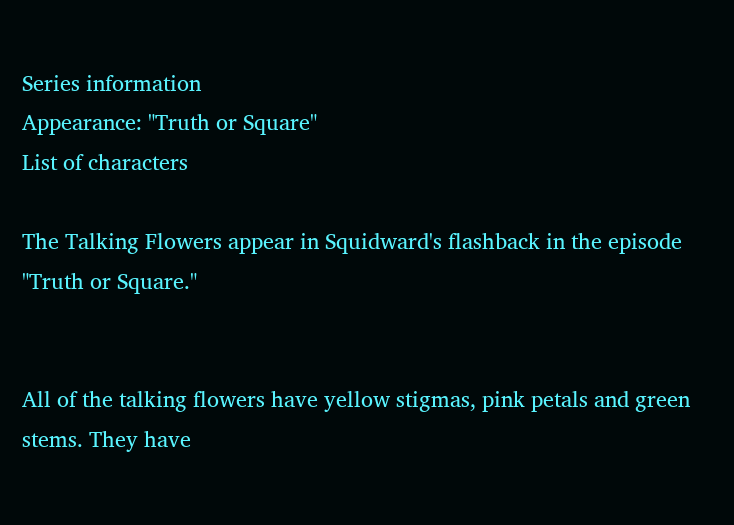Series information
Appearance: "Truth or Square"
List of characters

The Talking Flowers appear in Squidward's flashback in the episode "Truth or Square."


All of the talking flowers have yellow stigmas, pink petals and green stems. They have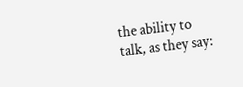the ability to talk, as they say: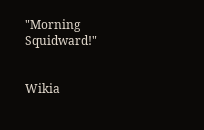"Morning Squidward!"


Wikia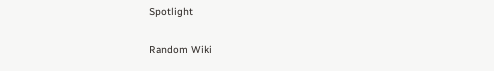Spotlight

Random Wiki